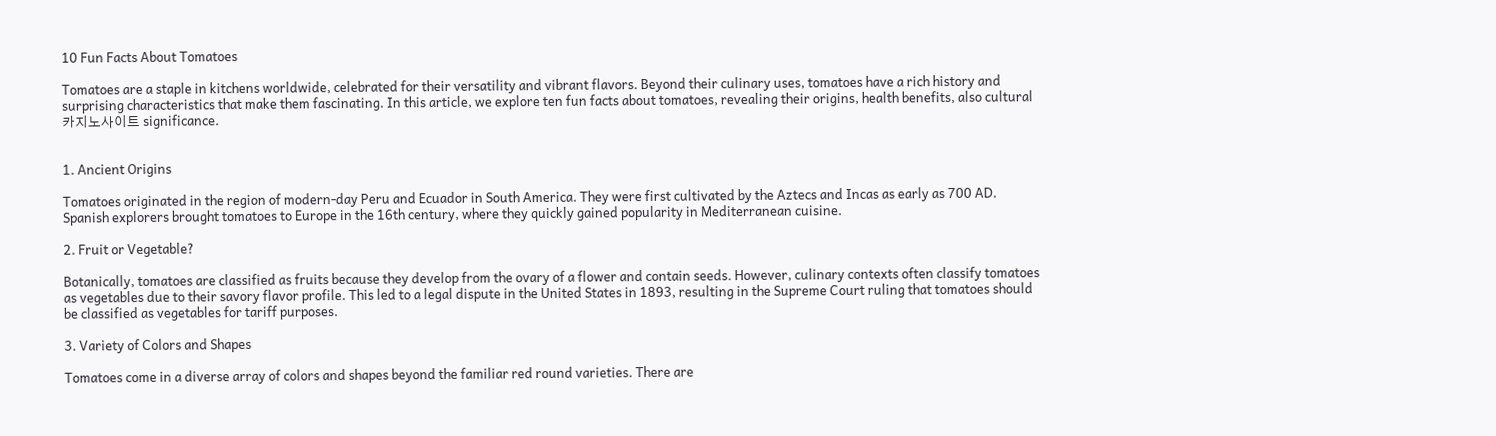10 Fun Facts About Tomatoes

Tomatoes are a staple in kitchens worldwide, celebrated for their versatility and vibrant flavors. Beyond their culinary uses, tomatoes have a rich history and surprising characteristics that make them fascinating. In this article, we explore ten fun facts about tomatoes, revealing their origins, health benefits, also cultural 카지노사이트 significance.


1. Ancient Origins

Tomatoes originated in the region of modern-day Peru and Ecuador in South America. They were first cultivated by the Aztecs and Incas as early as 700 AD. Spanish explorers brought tomatoes to Europe in the 16th century, where they quickly gained popularity in Mediterranean cuisine.

2. Fruit or Vegetable?

Botanically, tomatoes are classified as fruits because they develop from the ovary of a flower and contain seeds. However, culinary contexts often classify tomatoes as vegetables due to their savory flavor profile. This led to a legal dispute in the United States in 1893, resulting in the Supreme Court ruling that tomatoes should be classified as vegetables for tariff purposes.

3. Variety of Colors and Shapes

Tomatoes come in a diverse array of colors and shapes beyond the familiar red round varieties. There are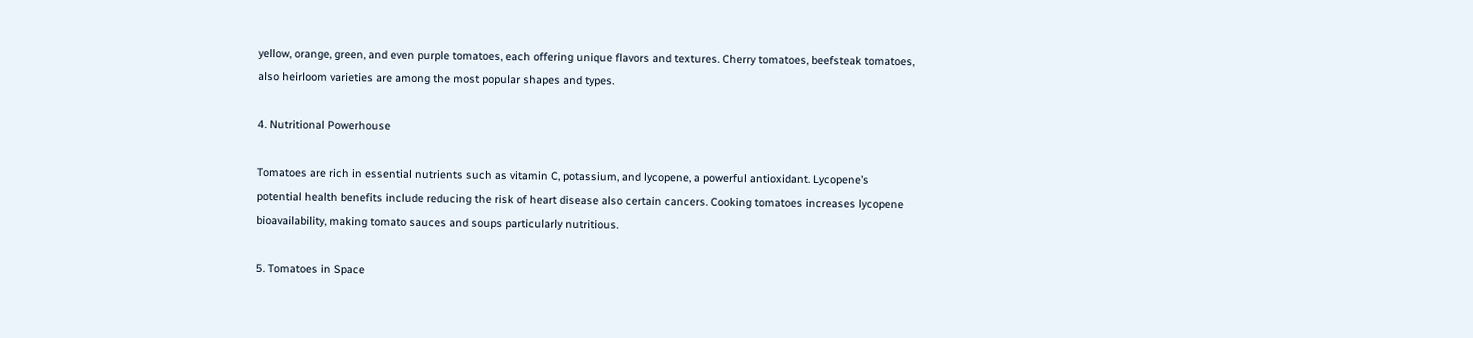yellow, orange, green, and even purple tomatoes, each offering unique flavors and textures. Cherry tomatoes, beefsteak tomatoes, also heirloom varieties are among the most popular shapes and types.

4. Nutritional Powerhouse

Tomatoes are rich in essential nutrients such as vitamin C, potassium, and lycopene, a powerful antioxidant. Lycopene’s potential health benefits include reducing the risk of heart disease also certain cancers. Cooking tomatoes increases lycopene bioavailability, making tomato sauces and soups particularly nutritious.

5. Tomatoes in Space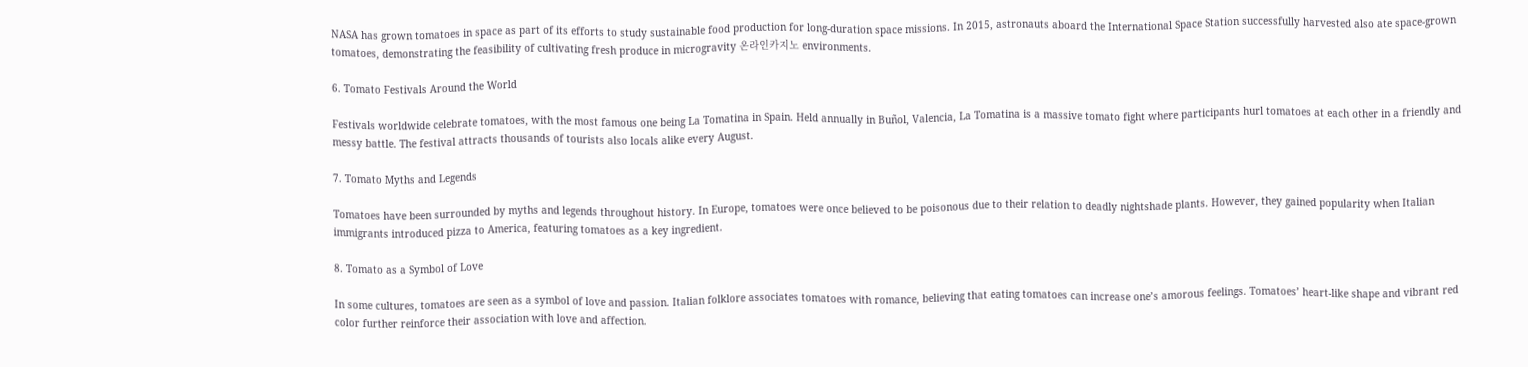NASA has grown tomatoes in space as part of its efforts to study sustainable food production for long-duration space missions. In 2015, astronauts aboard the International Space Station successfully harvested also ate space-grown tomatoes, demonstrating the feasibility of cultivating fresh produce in microgravity 온라인카지노 environments.

6. Tomato Festivals Around the World

Festivals worldwide celebrate tomatoes, with the most famous one being La Tomatina in Spain. Held annually in Buñol, Valencia, La Tomatina is a massive tomato fight where participants hurl tomatoes at each other in a friendly and messy battle. The festival attracts thousands of tourists also locals alike every August.

7. Tomato Myths and Legends

Tomatoes have been surrounded by myths and legends throughout history. In Europe, tomatoes were once believed to be poisonous due to their relation to deadly nightshade plants. However, they gained popularity when Italian immigrants introduced pizza to America, featuring tomatoes as a key ingredient.

8. Tomato as a Symbol of Love

In some cultures, tomatoes are seen as a symbol of love and passion. Italian folklore associates tomatoes with romance, believing that eating tomatoes can increase one’s amorous feelings. Tomatoes’ heart-like shape and vibrant red color further reinforce their association with love and affection.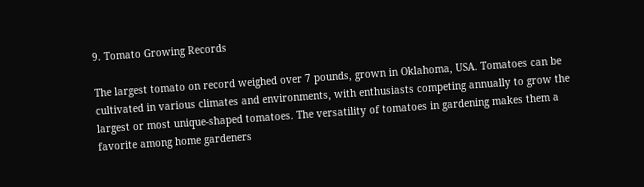9. Tomato Growing Records

The largest tomato on record weighed over 7 pounds, grown in Oklahoma, USA. Tomatoes can be cultivated in various climates and environments, with enthusiasts competing annually to grow the largest or most unique-shaped tomatoes. The versatility of tomatoes in gardening makes them a favorite among home gardeners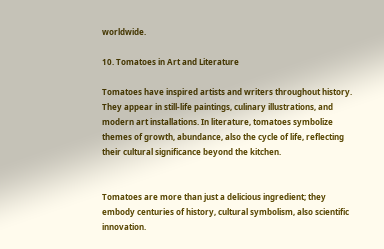worldwide.

10. Tomatoes in Art and Literature

Tomatoes have inspired artists and writers throughout history. They appear in still-life paintings, culinary illustrations, and modern art installations. In literature, tomatoes symbolize themes of growth, abundance, also the cycle of life, reflecting their cultural significance beyond the kitchen.


Tomatoes are more than just a delicious ingredient; they embody centuries of history, cultural symbolism, also scientific innovation.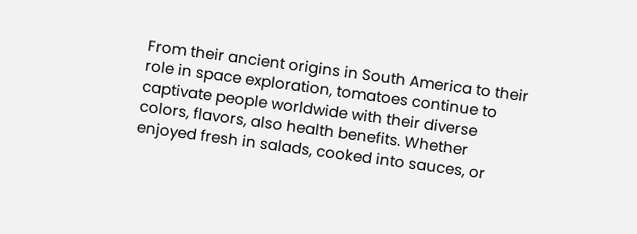From their ancient origins in South America to their role in space exploration, tomatoes continue to captivate people worldwide with their diverse colors, flavors, also health benefits. Whether enjoyed fresh in salads, cooked into sauces, or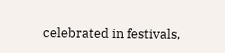celebrated in festivals,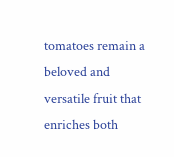tomatoes remain a beloved and versatile fruit that enriches both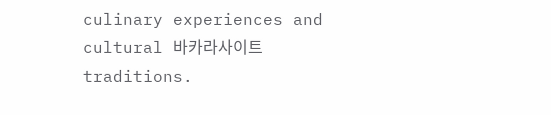culinary experiences and cultural 바카라사이트 traditions.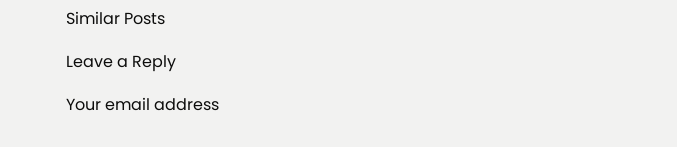Similar Posts

Leave a Reply

Your email address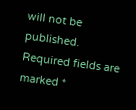will not be published. Required fields are marked *